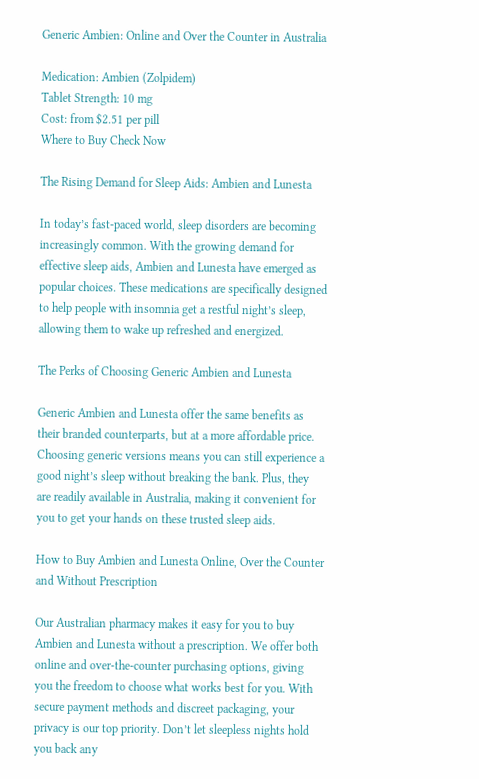Generic Ambien: Online and Over the Counter in Australia

Medication: Ambien (Zolpidem)
Tablet Strength: 10 mg
Cost: from $2.51 per pill
Where to Buy Check Now

The Rising Demand for Sleep Aids: Ambien and Lunesta

In today’s fast-paced world, sleep disorders are becoming increasingly common. With the growing demand for effective sleep aids, Ambien and Lunesta have emerged as popular choices. These medications are specifically designed to help people with insomnia get a restful night’s sleep, allowing them to wake up refreshed and energized.

The Perks of Choosing Generic Ambien and Lunesta

Generic Ambien and Lunesta offer the same benefits as their branded counterparts, but at a more affordable price. Choosing generic versions means you can still experience a good night’s sleep without breaking the bank. Plus, they are readily available in Australia, making it convenient for you to get your hands on these trusted sleep aids.

How to Buy Ambien and Lunesta Online, Over the Counter and Without Prescription

Our Australian pharmacy makes it easy for you to buy Ambien and Lunesta without a prescription. We offer both online and over-the-counter purchasing options, giving you the freedom to choose what works best for you. With secure payment methods and discreet packaging, your privacy is our top priority. Don’t let sleepless nights hold you back any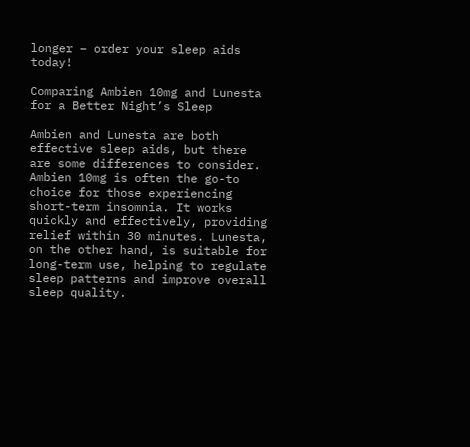longer – order your sleep aids today!

Comparing Ambien 10mg and Lunesta for a Better Night’s Sleep

Ambien and Lunesta are both effective sleep aids, but there are some differences to consider. Ambien 10mg is often the go-to choice for those experiencing short-term insomnia. It works quickly and effectively, providing relief within 30 minutes. Lunesta, on the other hand, is suitable for long-term use, helping to regulate sleep patterns and improve overall sleep quality.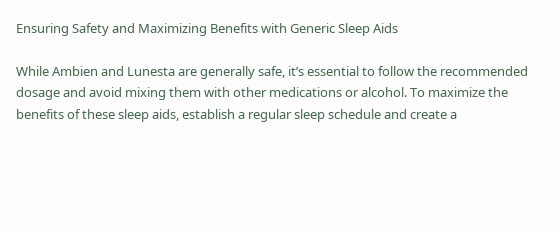Ensuring Safety and Maximizing Benefits with Generic Sleep Aids

While Ambien and Lunesta are generally safe, it’s essential to follow the recommended dosage and avoid mixing them with other medications or alcohol. To maximize the benefits of these sleep aids, establish a regular sleep schedule and create a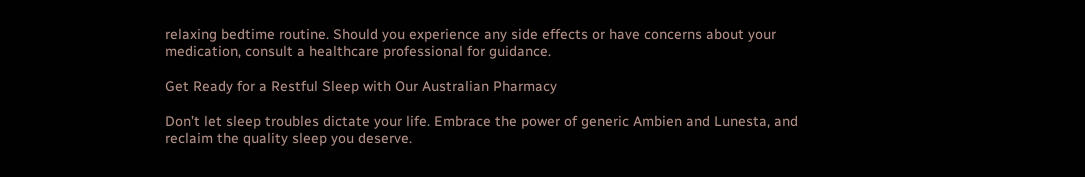relaxing bedtime routine. Should you experience any side effects or have concerns about your medication, consult a healthcare professional for guidance.

Get Ready for a Restful Sleep with Our Australian Pharmacy

Don’t let sleep troubles dictate your life. Embrace the power of generic Ambien and Lunesta, and reclaim the quality sleep you deserve.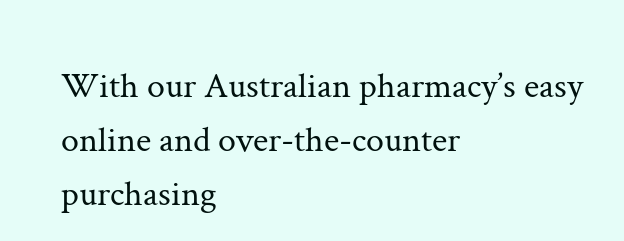With our Australian pharmacy’s easy online and over-the-counter purchasing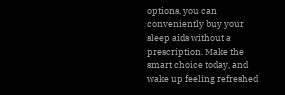options, you can conveniently buy your sleep aids without a prescription. Make the smart choice today, and wake up feeling refreshed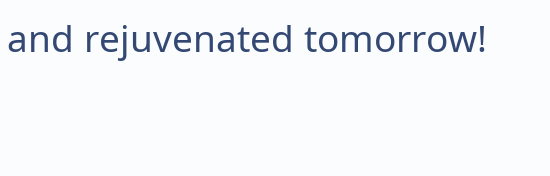and rejuvenated tomorrow!